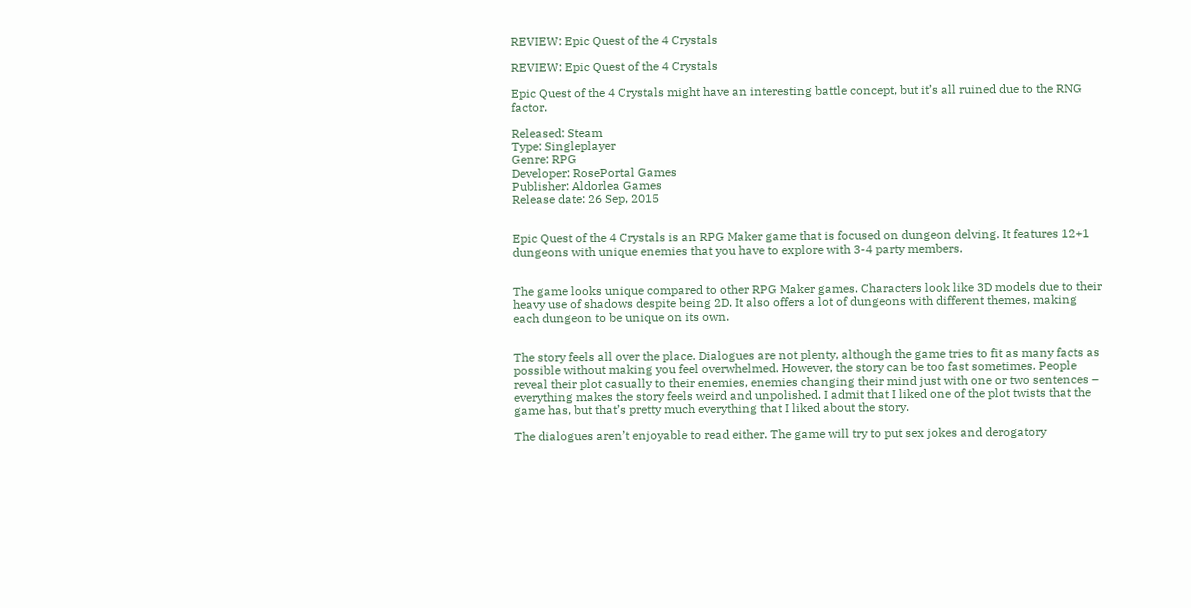REVIEW: Epic Quest of the 4 Crystals

REVIEW: Epic Quest of the 4 Crystals

Epic Quest of the 4 Crystals might have an interesting battle concept, but it’s all ruined due to the RNG factor.

Released: Steam
Type: Singleplayer
Genre: RPG
Developer: RosePortal Games
Publisher: Aldorlea Games
Release date: 26 Sep, 2015


Epic Quest of the 4 Crystals is an RPG Maker game that is focused on dungeon delving. It features 12+1 dungeons with unique enemies that you have to explore with 3-4 party members.


The game looks unique compared to other RPG Maker games. Characters look like 3D models due to their heavy use of shadows despite being 2D. It also offers a lot of dungeons with different themes, making each dungeon to be unique on its own.


The story feels all over the place. Dialogues are not plenty, although the game tries to fit as many facts as possible without making you feel overwhelmed. However, the story can be too fast sometimes. People reveal their plot casually to their enemies, enemies changing their mind just with one or two sentences – everything makes the story feels weird and unpolished. I admit that I liked one of the plot twists that the game has, but that’s pretty much everything that I liked about the story.

The dialogues aren’t enjoyable to read either. The game will try to put sex jokes and derogatory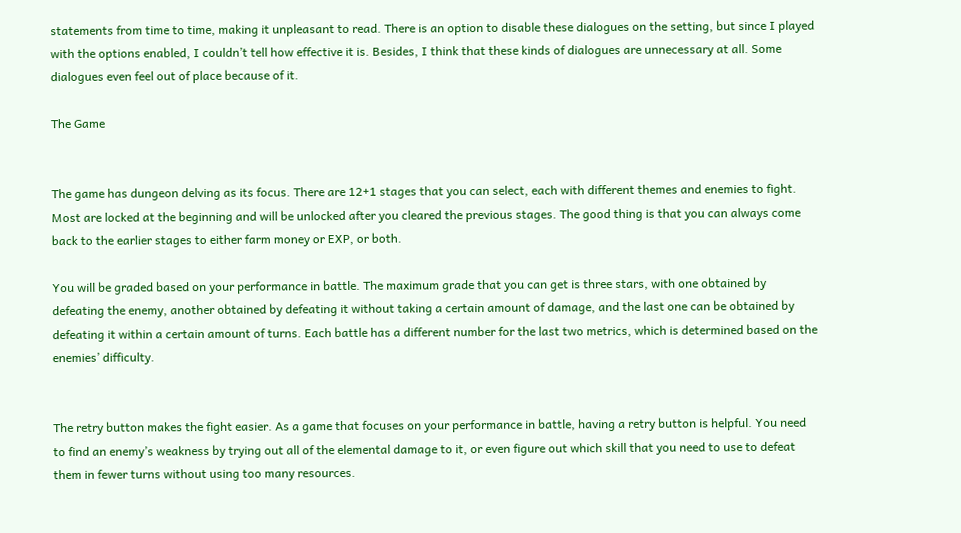statements from time to time, making it unpleasant to read. There is an option to disable these dialogues on the setting, but since I played with the options enabled, I couldn’t tell how effective it is. Besides, I think that these kinds of dialogues are unnecessary at all. Some dialogues even feel out of place because of it.

The Game


The game has dungeon delving as its focus. There are 12+1 stages that you can select, each with different themes and enemies to fight. Most are locked at the beginning and will be unlocked after you cleared the previous stages. The good thing is that you can always come back to the earlier stages to either farm money or EXP, or both.

You will be graded based on your performance in battle. The maximum grade that you can get is three stars, with one obtained by defeating the enemy, another obtained by defeating it without taking a certain amount of damage, and the last one can be obtained by defeating it within a certain amount of turns. Each battle has a different number for the last two metrics, which is determined based on the enemies’ difficulty.


The retry button makes the fight easier. As a game that focuses on your performance in battle, having a retry button is helpful. You need to find an enemy’s weakness by trying out all of the elemental damage to it, or even figure out which skill that you need to use to defeat them in fewer turns without using too many resources.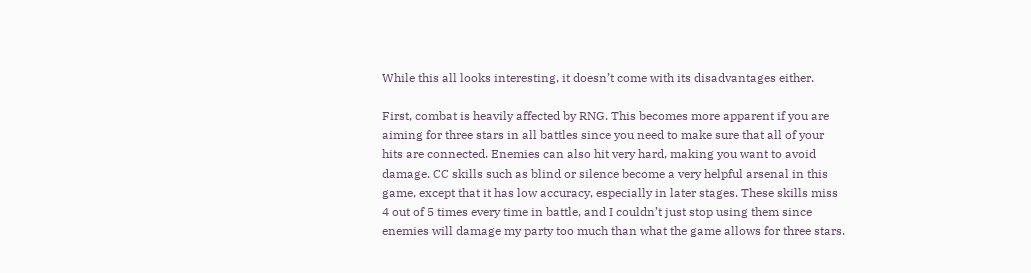While this all looks interesting, it doesn’t come with its disadvantages either.

First, combat is heavily affected by RNG. This becomes more apparent if you are aiming for three stars in all battles since you need to make sure that all of your hits are connected. Enemies can also hit very hard, making you want to avoid damage. CC skills such as blind or silence become a very helpful arsenal in this game, except that it has low accuracy, especially in later stages. These skills miss 4 out of 5 times every time in battle, and I couldn’t just stop using them since enemies will damage my party too much than what the game allows for three stars.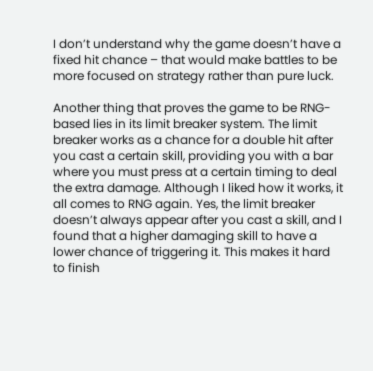I don’t understand why the game doesn’t have a fixed hit chance – that would make battles to be more focused on strategy rather than pure luck.

Another thing that proves the game to be RNG-based lies in its limit breaker system. The limit breaker works as a chance for a double hit after you cast a certain skill, providing you with a bar where you must press at a certain timing to deal the extra damage. Although I liked how it works, it all comes to RNG again. Yes, the limit breaker doesn’t always appear after you cast a skill, and I found that a higher damaging skill to have a lower chance of triggering it. This makes it hard to finish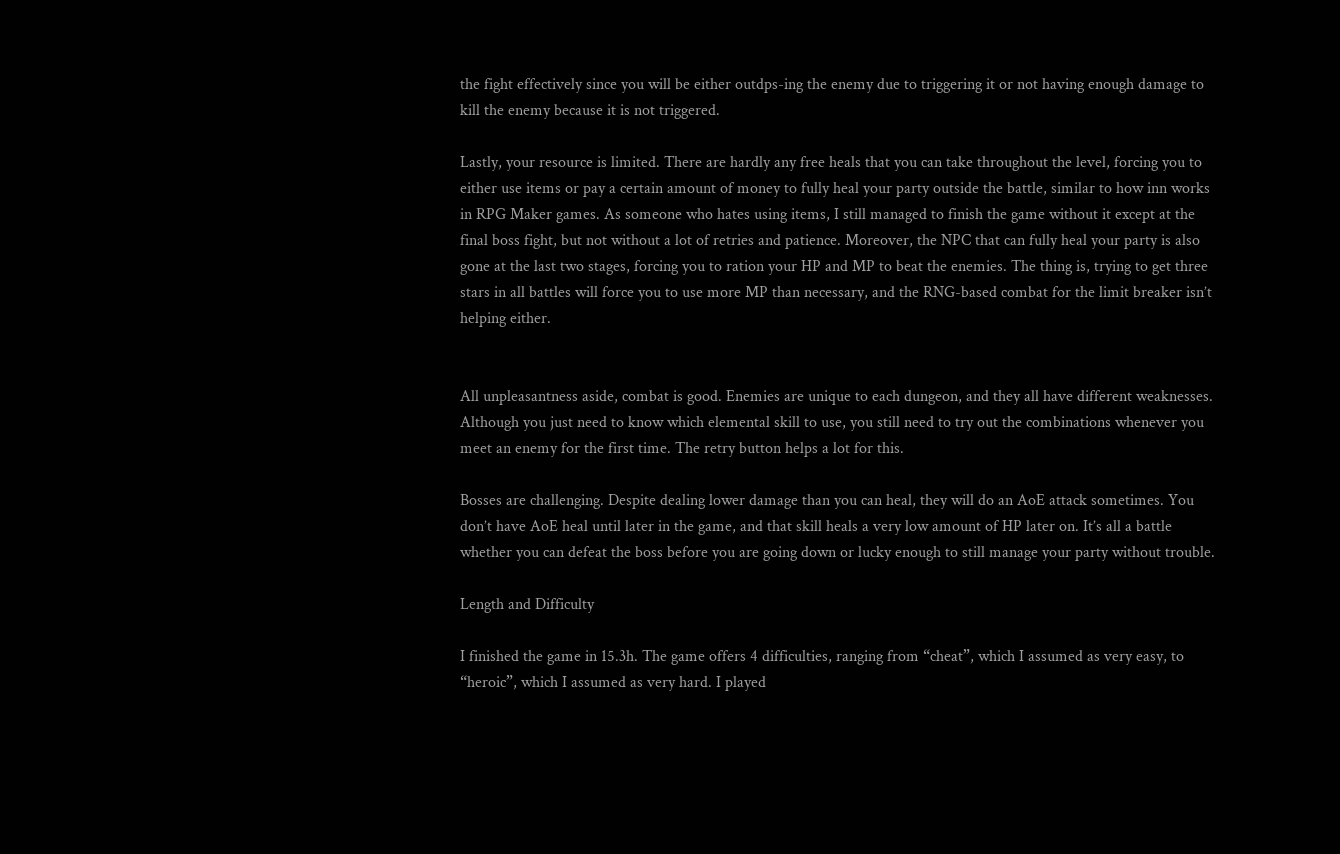the fight effectively since you will be either outdps-ing the enemy due to triggering it or not having enough damage to kill the enemy because it is not triggered.

Lastly, your resource is limited. There are hardly any free heals that you can take throughout the level, forcing you to either use items or pay a certain amount of money to fully heal your party outside the battle, similar to how inn works in RPG Maker games. As someone who hates using items, I still managed to finish the game without it except at the final boss fight, but not without a lot of retries and patience. Moreover, the NPC that can fully heal your party is also gone at the last two stages, forcing you to ration your HP and MP to beat the enemies. The thing is, trying to get three stars in all battles will force you to use more MP than necessary, and the RNG-based combat for the limit breaker isn’t helping either.


All unpleasantness aside, combat is good. Enemies are unique to each dungeon, and they all have different weaknesses. Although you just need to know which elemental skill to use, you still need to try out the combinations whenever you meet an enemy for the first time. The retry button helps a lot for this.

Bosses are challenging. Despite dealing lower damage than you can heal, they will do an AoE attack sometimes. You don’t have AoE heal until later in the game, and that skill heals a very low amount of HP later on. It’s all a battle whether you can defeat the boss before you are going down or lucky enough to still manage your party without trouble.

Length and Difficulty

I finished the game in 15.3h. The game offers 4 difficulties, ranging from “cheat”, which I assumed as very easy, to “heroic”, which I assumed as very hard. I played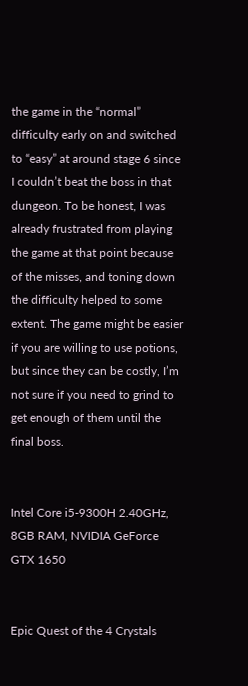the game in the “normal” difficulty early on and switched to “easy” at around stage 6 since I couldn’t beat the boss in that dungeon. To be honest, I was already frustrated from playing the game at that point because of the misses, and toning down the difficulty helped to some extent. The game might be easier if you are willing to use potions, but since they can be costly, I’m not sure if you need to grind to get enough of them until the final boss.


Intel Core i5-9300H 2.40GHz, 8GB RAM, NVIDIA GeForce GTX 1650


Epic Quest of the 4 Crystals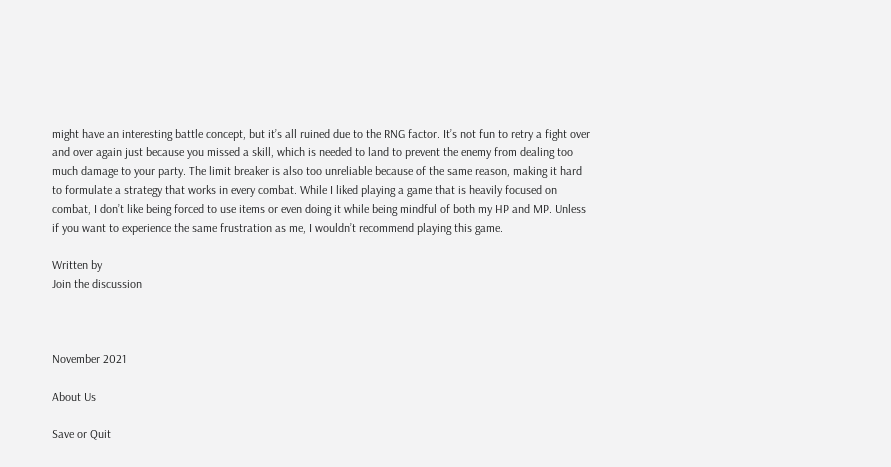might have an interesting battle concept, but it’s all ruined due to the RNG factor. It’s not fun to retry a fight over and over again just because you missed a skill, which is needed to land to prevent the enemy from dealing too much damage to your party. The limit breaker is also too unreliable because of the same reason, making it hard to formulate a strategy that works in every combat. While I liked playing a game that is heavily focused on combat, I don’t like being forced to use items or even doing it while being mindful of both my HP and MP. Unless if you want to experience the same frustration as me, I wouldn’t recommend playing this game.

Written by
Join the discussion



November 2021

About Us

Save or Quit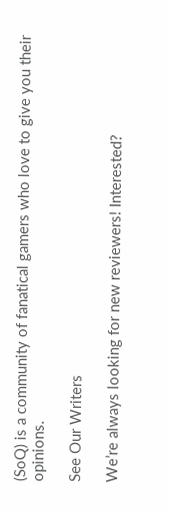(SoQ) is a community of fanatical gamers who love to give you their opinions.

See Our Writers

We’re always looking for new reviewers! Interested?